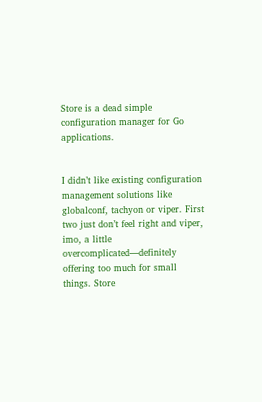Store is a dead simple configuration manager for Go applications.


I didn’t like existing configuration management solutions like globalconf, tachyon or viper. First two just don’t feel right and viper, imo, a little overcomplicated—definitely offering too much for small things. Store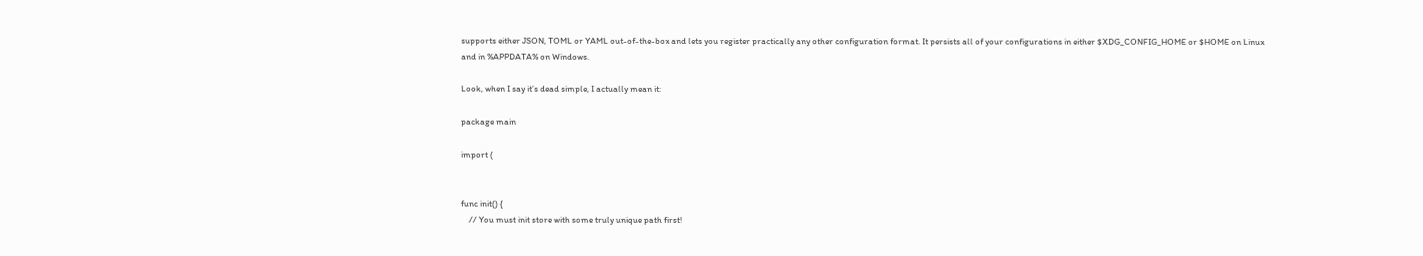supports either JSON, TOML or YAML out-of-the-box and lets you register practically any other configuration format. It persists all of your configurations in either $XDG_CONFIG_HOME or $HOME on Linux and in %APPDATA% on Windows.

Look, when I say it’s dead simple, I actually mean it:

package main

import (


func init() {
    // You must init store with some truly unique path first!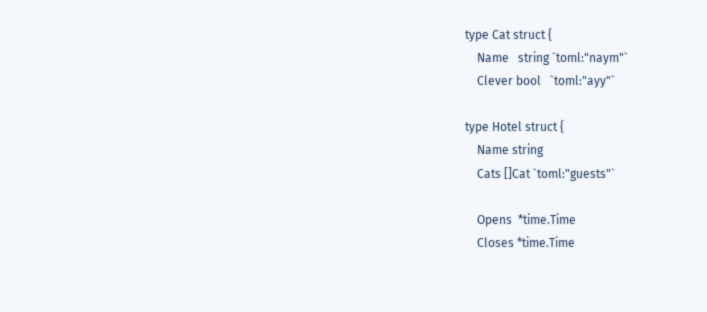type Cat struct {
    Name   string `toml:"naym"`
    Clever bool   `toml:"ayy"`

type Hotel struct {
    Name string
    Cats []Cat `toml:"guests"`

    Opens  *time.Time
    Closes *time.Time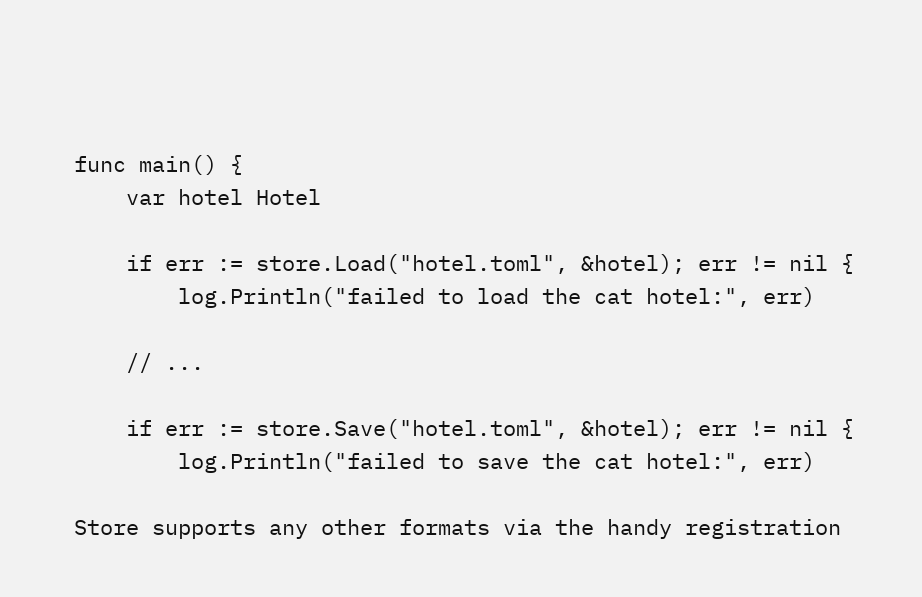func main() {
    var hotel Hotel

    if err := store.Load("hotel.toml", &hotel); err != nil {
        log.Println("failed to load the cat hotel:", err)

    // ...

    if err := store.Save("hotel.toml", &hotel); err != nil {
        log.Println("failed to save the cat hotel:", err)

Store supports any other formats via the handy registration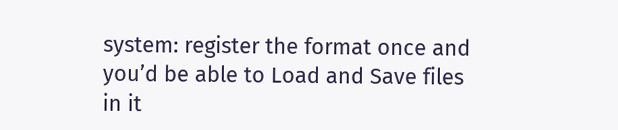system: register the format once and you’d be able to Load and Save files in it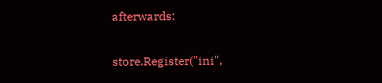afterwards:

store.Register("ini",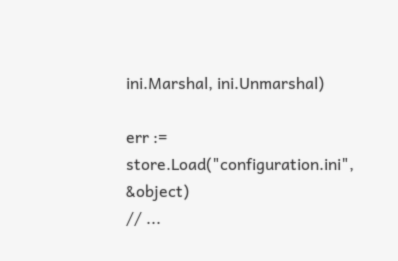ini.Marshal, ini.Unmarshal)

err := store.Load("configuration.ini", &object)
// ...